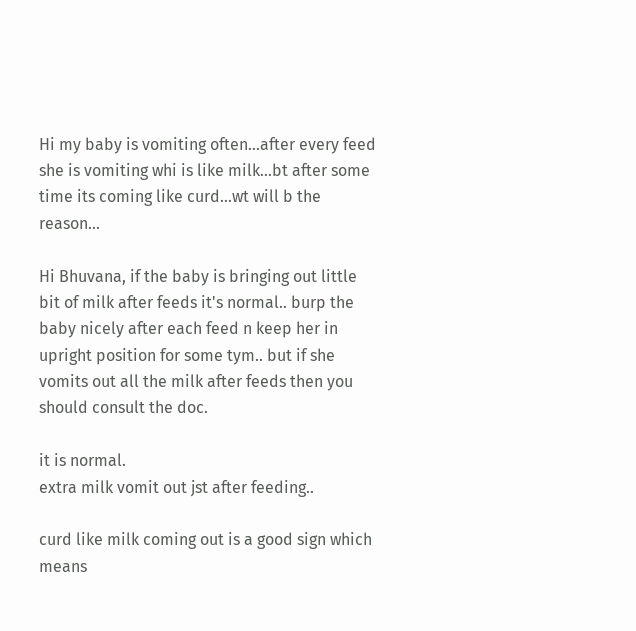Hi my baby is vomiting often...after every feed she is vomiting whi is like milk...bt after some time its coming like curd...wt will b the reason...

Hi Bhuvana, if the baby is bringing out little bit of milk after feeds it's normal.. burp the baby nicely after each feed n keep her in upright position for some tym.. but if she vomits out all the milk after feeds then you should consult the doc.

it is normal.
extra milk vomit out jst after feeding..

curd like milk coming out is a good sign which means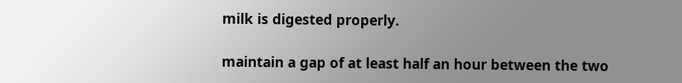milk is digested properly.

maintain a gap of at least half an hour between the two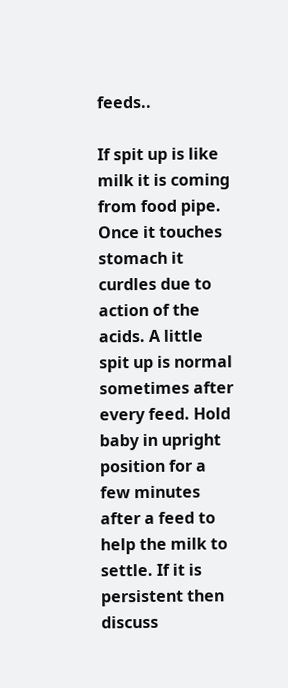feeds..

If spit up is like milk it is coming from food pipe. Once it touches stomach it curdles due to action of the acids. A little spit up is normal sometimes after every feed. Hold baby in upright position for a few minutes after a feed to help the milk to settle. If it is persistent then discuss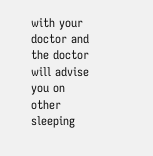with your doctor and the doctor will advise you on other sleeping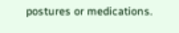postures or medications.